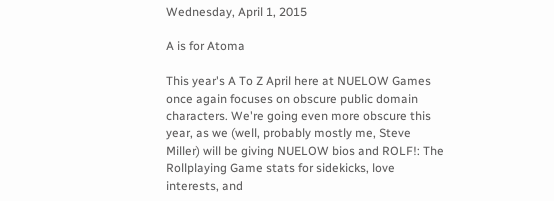Wednesday, April 1, 2015

A is for Atoma

This year's A To Z April here at NUELOW Games once again focuses on obscure public domain characters. We're going even more obscure this year, as we (well, probably mostly me, Steve Miller) will be giving NUELOW bios and ROLF!: The Rollplaying Game stats for sidekicks, love interests, and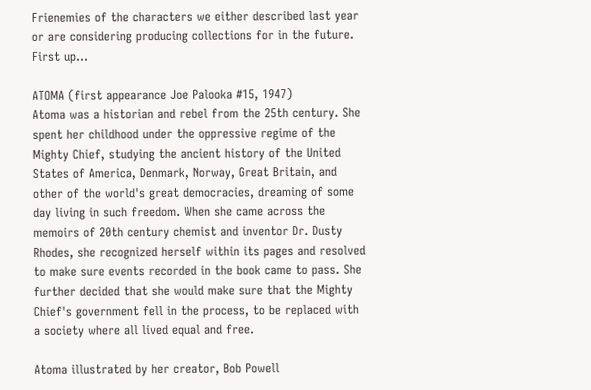Frienemies of the characters we either described last year or are considering producing collections for in the future. First up...

ATOMA (first appearance Joe Palooka #15, 1947)
Atoma was a historian and rebel from the 25th century. She spent her childhood under the oppressive regime of the Mighty Chief, studying the ancient history of the United States of America, Denmark, Norway, Great Britain, and other of the world's great democracies, dreaming of some day living in such freedom. When she came across the memoirs of 20th century chemist and inventor Dr. Dusty Rhodes, she recognized herself within its pages and resolved to make sure events recorded in the book came to pass. She further decided that she would make sure that the Mighty Chief's government fell in the process, to be replaced with a society where all lived equal and free.

Atoma illustrated by her creator, Bob Powell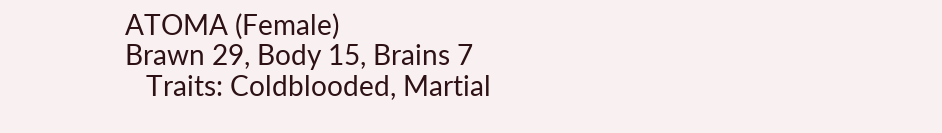ATOMA (Female)
Brawn 29, Body 15, Brains 7
   Traits: Coldblooded, Martial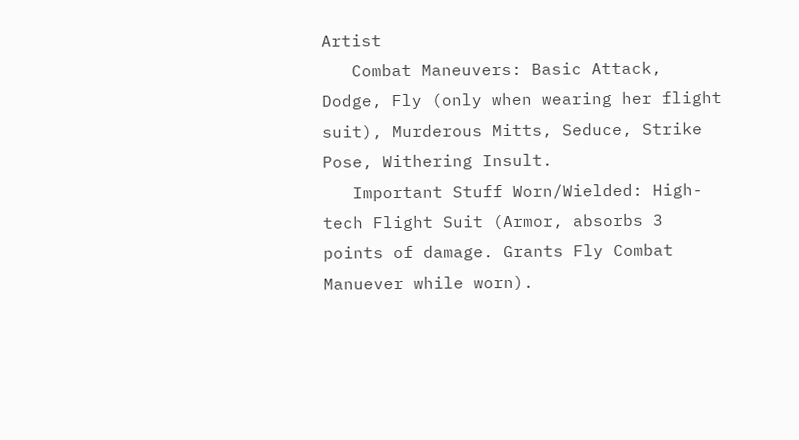Artist
   Combat Maneuvers: Basic Attack, Dodge, Fly (only when wearing her flight suit), Murderous Mitts, Seduce, Strike Pose, Withering Insult.
   Important Stuff Worn/Wielded: High-tech Flight Suit (Armor, absorbs 3 points of damage. Grants Fly Combat Manuever while worn).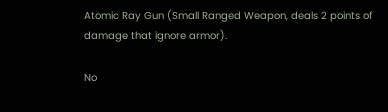Atomic Ray Gun (Small Ranged Weapon, deals 2 points of damage that ignore armor).

No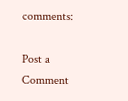comments:

Post a Comment